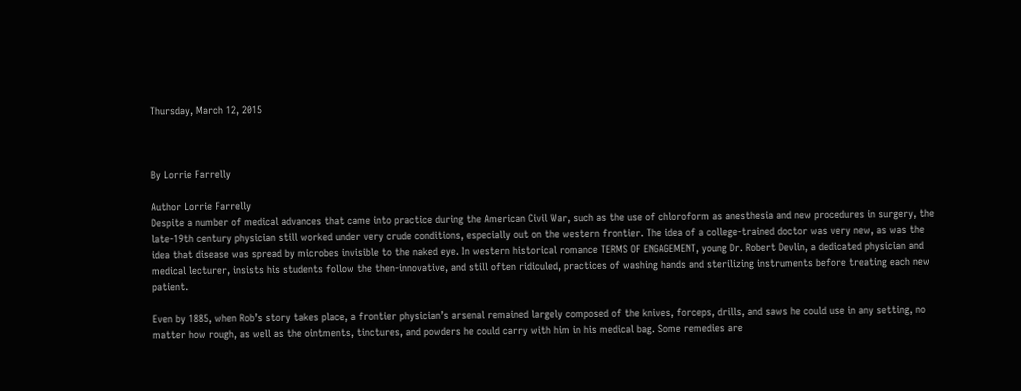Thursday, March 12, 2015



By Lorrie Farrelly

Author Lorrie Farrelly
Despite a number of medical advances that came into practice during the American Civil War, such as the use of chloroform as anesthesia and new procedures in surgery, the late-19th century physician still worked under very crude conditions, especially out on the western frontier. The idea of a college-trained doctor was very new, as was the idea that disease was spread by microbes invisible to the naked eye. In western historical romance TERMS OF ENGAGEMENT, young Dr. Robert Devlin, a dedicated physician and medical lecturer, insists his students follow the then-innovative, and still often ridiculed, practices of washing hands and sterilizing instruments before treating each new patient.

Even by 1885, when Rob’s story takes place, a frontier physician’s arsenal remained largely composed of the knives, forceps, drills, and saws he could use in any setting, no matter how rough, as well as the ointments, tinctures, and powders he could carry with him in his medical bag. Some remedies are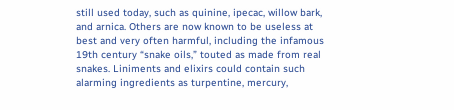still used today, such as quinine, ipecac, willow bark, and arnica. Others are now known to be useless at best and very often harmful, including the infamous 19th century “snake oils,” touted as made from real snakes. Liniments and elixirs could contain such alarming ingredients as turpentine, mercury,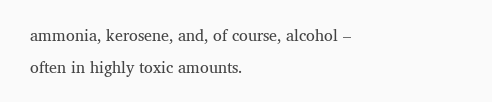ammonia, kerosene, and, of course, alcohol – often in highly toxic amounts.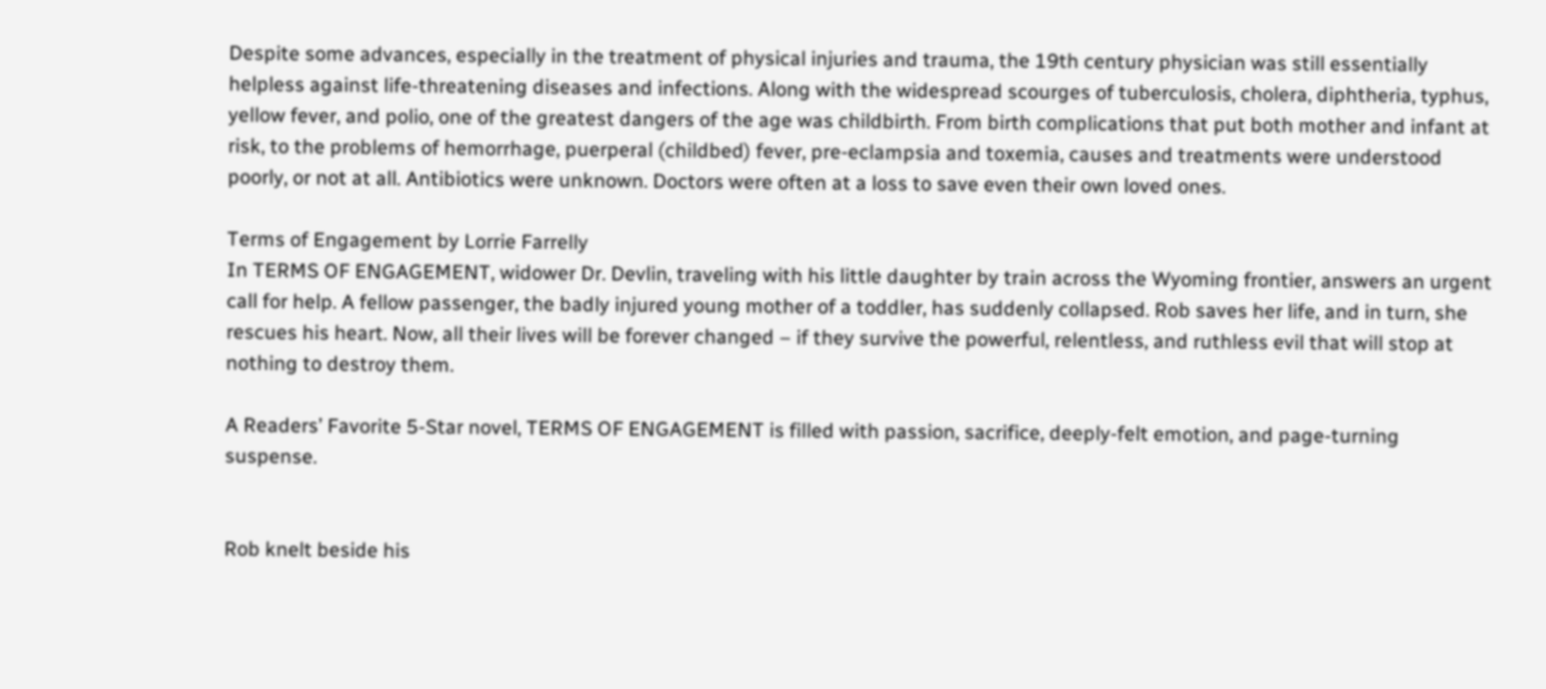Despite some advances, especially in the treatment of physical injuries and trauma, the 19th century physician was still essentially helpless against life-threatening diseases and infections. Along with the widespread scourges of tuberculosis, cholera, diphtheria, typhus, yellow fever, and polio, one of the greatest dangers of the age was childbirth. From birth complications that put both mother and infant at risk, to the problems of hemorrhage, puerperal (childbed) fever, pre-eclampsia and toxemia, causes and treatments were understood poorly, or not at all. Antibiotics were unknown. Doctors were often at a loss to save even their own loved ones.

Terms of Engagement by Lorrie Farrelly
In TERMS OF ENGAGEMENT, widower Dr. Devlin, traveling with his little daughter by train across the Wyoming frontier, answers an urgent call for help. A fellow passenger, the badly injured young mother of a toddler, has suddenly collapsed. Rob saves her life, and in turn, she rescues his heart. Now, all their lives will be forever changed – if they survive the powerful, relentless, and ruthless evil that will stop at nothing to destroy them.

A Readers’ Favorite 5-Star novel, TERMS OF ENGAGEMENT is filled with passion, sacrifice, deeply-felt emotion, and page-turning suspense.


Rob knelt beside his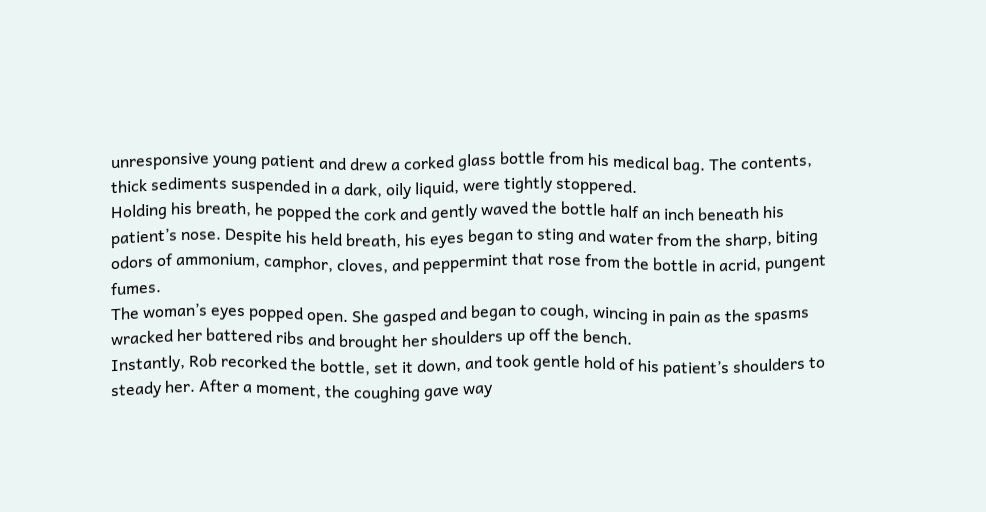unresponsive young patient and drew a corked glass bottle from his medical bag. The contents, thick sediments suspended in a dark, oily liquid, were tightly stoppered.
Holding his breath, he popped the cork and gently waved the bottle half an inch beneath his patient’s nose. Despite his held breath, his eyes began to sting and water from the sharp, biting odors of ammonium, camphor, cloves, and peppermint that rose from the bottle in acrid, pungent fumes.
The woman’s eyes popped open. She gasped and began to cough, wincing in pain as the spasms wracked her battered ribs and brought her shoulders up off the bench.
Instantly, Rob recorked the bottle, set it down, and took gentle hold of his patient’s shoulders to steady her. After a moment, the coughing gave way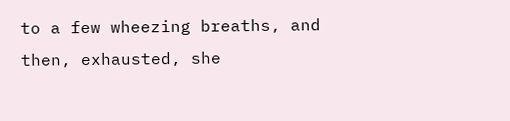to a few wheezing breaths, and then, exhausted, she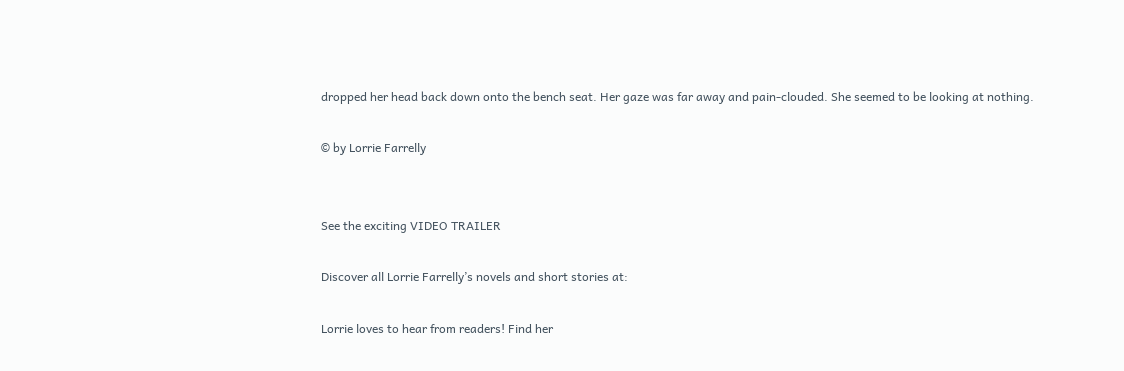dropped her head back down onto the bench seat. Her gaze was far away and pain-clouded. She seemed to be looking at nothing.

© by Lorrie Farrelly


See the exciting VIDEO TRAILER

Discover all Lorrie Farrelly’s novels and short stories at:

Lorrie loves to hear from readers! Find her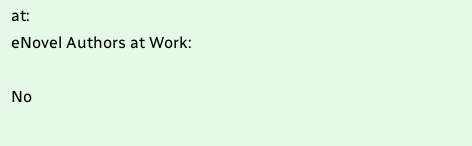at:
eNovel Authors at Work:

No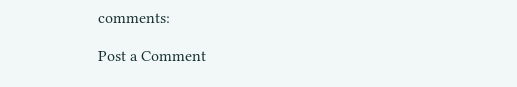comments:

Post a Comment